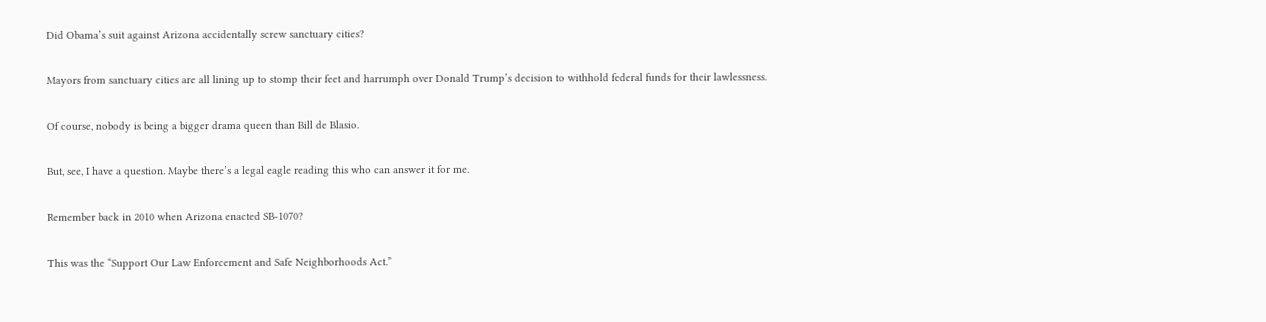Did Obama’s suit against Arizona accidentally screw sanctuary cities?

Mayors from sanctuary cities are all lining up to stomp their feet and harrumph over Donald Trump’s decision to withhold federal funds for their lawlessness.

Of course, nobody is being a bigger drama queen than Bill de Blasio.

But, see, I have a question. Maybe there’s a legal eagle reading this who can answer it for me.

Remember back in 2010 when Arizona enacted SB-1070?

This was the “Support Our Law Enforcement and Safe Neighborhoods Act.”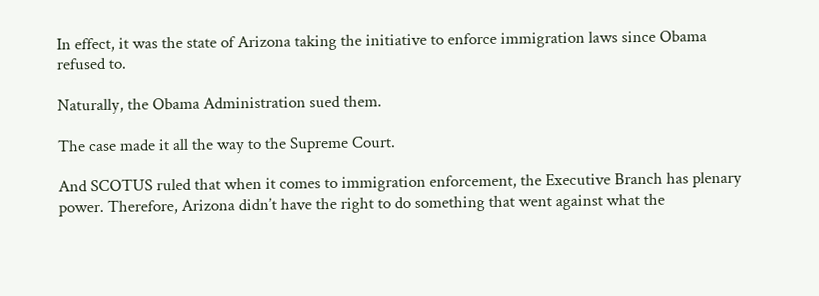In effect, it was the state of Arizona taking the initiative to enforce immigration laws since Obama refused to.

Naturally, the Obama Administration sued them.

The case made it all the way to the Supreme Court.

And SCOTUS ruled that when it comes to immigration enforcement, the Executive Branch has plenary power. Therefore, Arizona didn’t have the right to do something that went against what the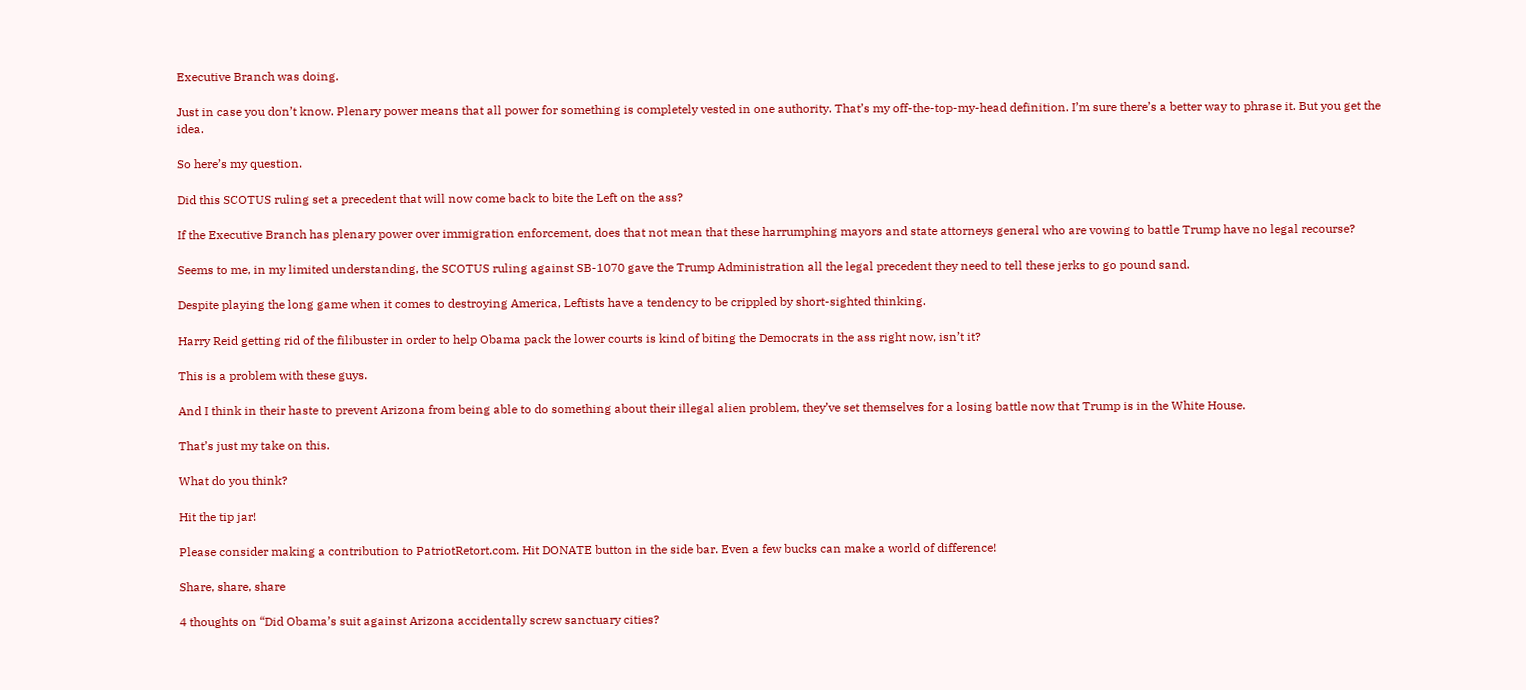Executive Branch was doing.

Just in case you don’t know. Plenary power means that all power for something is completely vested in one authority. That’s my off-the-top-my-head definition. I’m sure there’s a better way to phrase it. But you get the idea.

So here’s my question.

Did this SCOTUS ruling set a precedent that will now come back to bite the Left on the ass?

If the Executive Branch has plenary power over immigration enforcement, does that not mean that these harrumphing mayors and state attorneys general who are vowing to battle Trump have no legal recourse?

Seems to me, in my limited understanding, the SCOTUS ruling against SB-1070 gave the Trump Administration all the legal precedent they need to tell these jerks to go pound sand.

Despite playing the long game when it comes to destroying America, Leftists have a tendency to be crippled by short-sighted thinking.

Harry Reid getting rid of the filibuster in order to help Obama pack the lower courts is kind of biting the Democrats in the ass right now, isn’t it?

This is a problem with these guys.

And I think in their haste to prevent Arizona from being able to do something about their illegal alien problem, they’ve set themselves for a losing battle now that Trump is in the White House.

That’s just my take on this.

What do you think?

Hit the tip jar!

Please consider making a contribution to PatriotRetort.com. Hit DONATE button in the side bar. Even a few bucks can make a world of difference!

Share, share, share

4 thoughts on “Did Obama’s suit against Arizona accidentally screw sanctuary cities?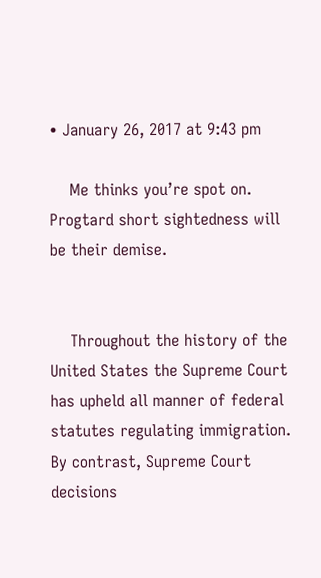• January 26, 2017 at 9:43 pm

    Me thinks you’re spot on. Progtard short sightedness will be their demise.


    Throughout the history of the United States the Supreme Court has upheld all manner of federal statutes regulating immigration. By contrast, Supreme Court decisions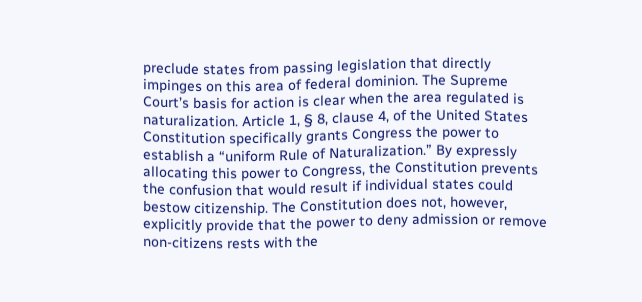preclude states from passing legislation that directly impinges on this area of federal dominion. The Supreme Court’s basis for action is clear when the area regulated is naturalization. Article 1, § 8, clause 4, of the United States Constitution specifically grants Congress the power to establish a “uniform Rule of Naturalization.” By expressly allocating this power to Congress, the Constitution prevents the confusion that would result if individual states could bestow citizenship. The Constitution does not, however, explicitly provide that the power to deny admission or remove non-citizens rests with the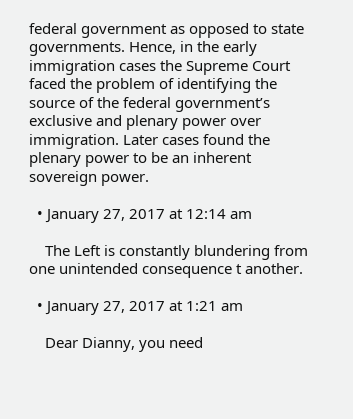federal government as opposed to state governments. Hence, in the early immigration cases the Supreme Court faced the problem of identifying the source of the federal government’s exclusive and plenary power over immigration. Later cases found the plenary power to be an inherent sovereign power.

  • January 27, 2017 at 12:14 am

    The Left is constantly blundering from one unintended consequence t another.

  • January 27, 2017 at 1:21 am

    Dear Dianny, you need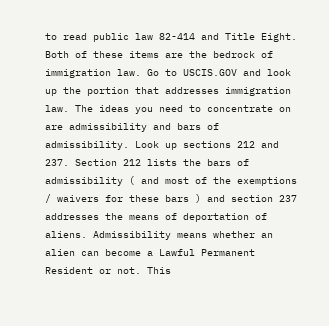to read public law 82-414 and Title Eight. Both of these items are the bedrock of immigration law. Go to USCIS.GOV and look up the portion that addresses immigration law. The ideas you need to concentrate on are admissibility and bars of admissibility. Look up sections 212 and 237. Section 212 lists the bars of admissibility ( and most of the exemptions / waivers for these bars ) and section 237 addresses the means of deportation of aliens. Admissibility means whether an alien can become a Lawful Permanent Resident or not. This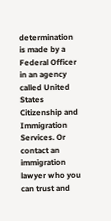determination is made by a Federal Officer in an agency called United States Citizenship and Immigration Services. Or contact an immigration lawyer who you can trust and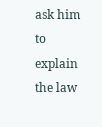ask him to explain the law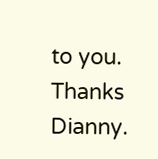to you. Thanks Dianny.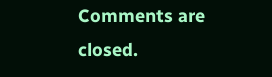Comments are closed.